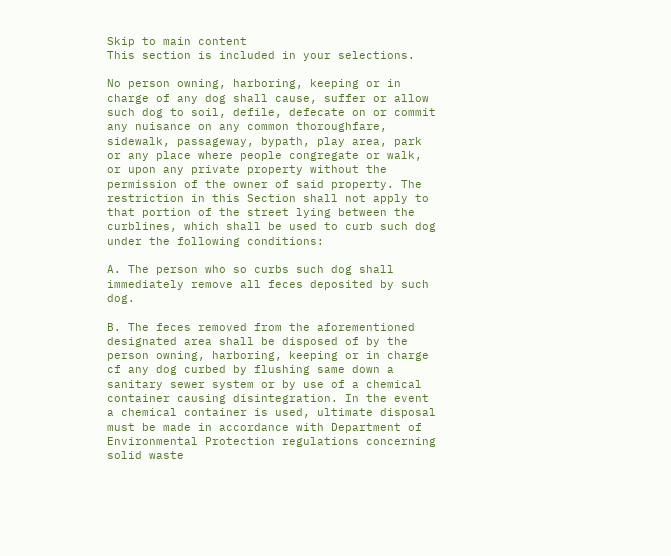Skip to main content
This section is included in your selections.

No person owning, harboring, keeping or in charge of any dog shall cause, suffer or allow such dog to soil, defile, defecate on or commit any nuisance on any common thoroughfare, sidewalk, passageway, bypath, play area, park or any place where people congregate or walk, or upon any private property without the permission of the owner of said property. The restriction in this Section shall not apply to that portion of the street lying between the curblines, which shall be used to curb such dog under the following conditions:

A. The person who so curbs such dog shall immediately remove all feces deposited by such dog.

B. The feces removed from the aforementioned designated area shall be disposed of by the person owning, harboring, keeping or in charge cf any dog curbed by flushing same down a sanitary sewer system or by use of a chemical container causing disintegration. In the event a chemical container is used, ultimate disposal must be made in accordance with Department of Environmental Protection regulations concerning solid waste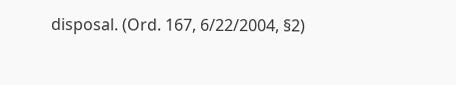disposal. (Ord. 167, 6/22/2004, §2)